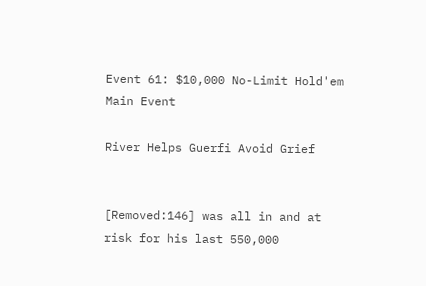Event 61: $10,000 No-Limit Hold'em Main Event

River Helps Guerfi Avoid Grief


[Removed:146] was all in and at risk for his last 550,000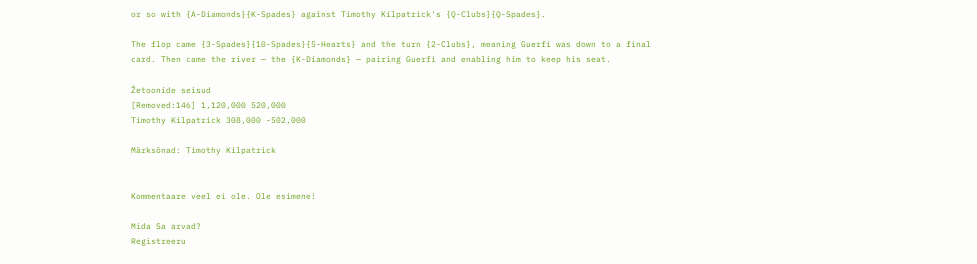or so with {A-Diamonds}{K-Spades} against Timothy Kilpatrick's {Q-Clubs}{Q-Spades}.

The flop came {3-Spades}{10-Spades}{5-Hearts} and the turn {2-Clubs}, meaning Guerfi was down to a final card. Then came the river — the {K-Diamonds} — pairing Guerfi and enabling him to keep his seat.

Žetoonide seisud
[Removed:146] 1,120,000 520,000
Timothy Kilpatrick 308,000 -502,000

Märksõnad: Timothy Kilpatrick


Kommentaare veel ei ole. Ole esimene!

Mida Sa arvad?
Registreeru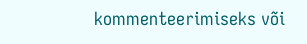kommenteerimiseks või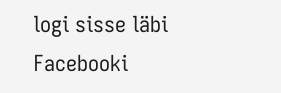logi sisse läbi Facebooki